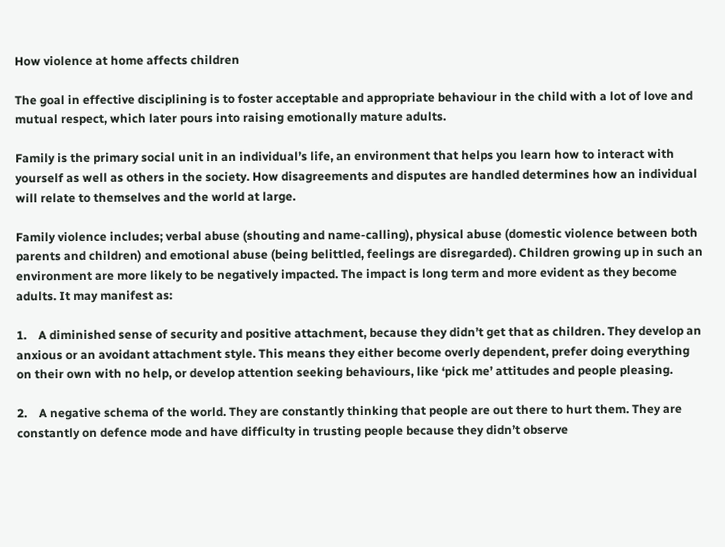How violence at home affects children

The goal in effective disciplining is to foster acceptable and appropriate behaviour in the child with a lot of love and mutual respect, which later pours into raising emotionally mature adults.

Family is the primary social unit in an individual’s life, an environment that helps you learn how to interact with yourself as well as others in the society. How disagreements and disputes are handled determines how an individual will relate to themselves and the world at large.

Family violence includes; verbal abuse (shouting and name-calling), physical abuse (domestic violence between both parents and children) and emotional abuse (being belittled, feelings are disregarded). Children growing up in such an environment are more likely to be negatively impacted. The impact is long term and more evident as they become adults. It may manifest as:

1.    A diminished sense of security and positive attachment, because they didn’t get that as children. They develop an anxious or an avoidant attachment style. This means they either become overly dependent, prefer doing everything on their own with no help, or develop attention seeking behaviours, like ‘pick me’ attitudes and people pleasing.

2.    A negative schema of the world. They are constantly thinking that people are out there to hurt them. They are constantly on defence mode and have difficulty in trusting people because they didn’t observe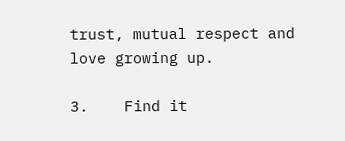trust, mutual respect and love growing up.

3.    Find it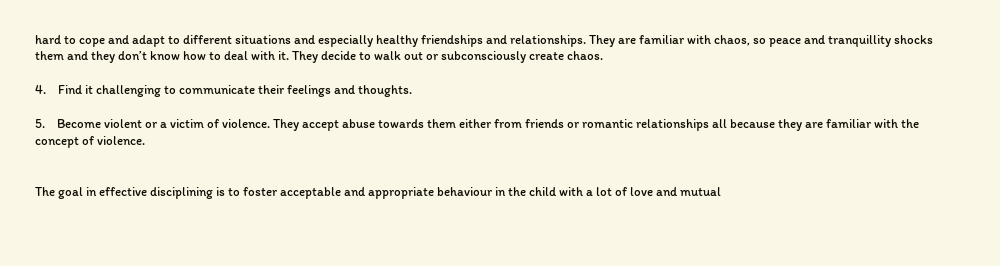hard to cope and adapt to different situations and especially healthy friendships and relationships. They are familiar with chaos, so peace and tranquillity shocks them and they don’t know how to deal with it. They decide to walk out or subconsciously create chaos.

4.    Find it challenging to communicate their feelings and thoughts.

5.    Become violent or a victim of violence. They accept abuse towards them either from friends or romantic relationships all because they are familiar with the concept of violence.


The goal in effective disciplining is to foster acceptable and appropriate behaviour in the child with a lot of love and mutual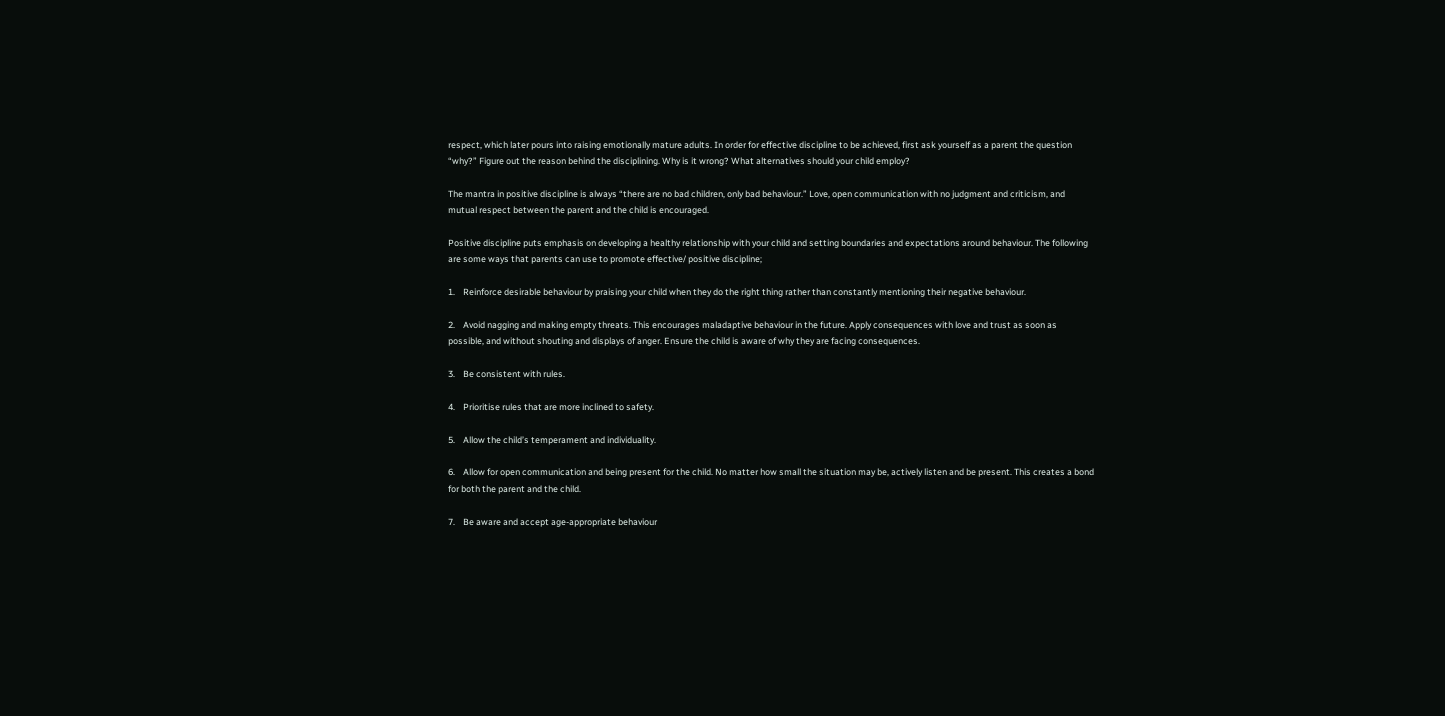respect, which later pours into raising emotionally mature adults. In order for effective discipline to be achieved, first ask yourself as a parent the question “why?” Figure out the reason behind the disciplining. Why is it wrong? What alternatives should your child employ?

The mantra in positive discipline is always “there are no bad children, only bad behaviour.” Love, open communication with no judgment and criticism, and mutual respect between the parent and the child is encouraged.

Positive discipline puts emphasis on developing a healthy relationship with your child and setting boundaries and expectations around behaviour. The following are some ways that parents can use to promote effective/ positive discipline;

1.    Reinforce desirable behaviour by praising your child when they do the right thing rather than constantly mentioning their negative behaviour.

2.    Avoid nagging and making empty threats. This encourages maladaptive behaviour in the future. Apply consequences with love and trust as soon as possible, and without shouting and displays of anger. Ensure the child is aware of why they are facing consequences.

3.    Be consistent with rules.

4.    Prioritise rules that are more inclined to safety.

5.    Allow the child’s temperament and individuality.

6.    Allow for open communication and being present for the child. No matter how small the situation may be, actively listen and be present. This creates a bond for both the parent and the child.

7.    Be aware and accept age-appropriate behaviour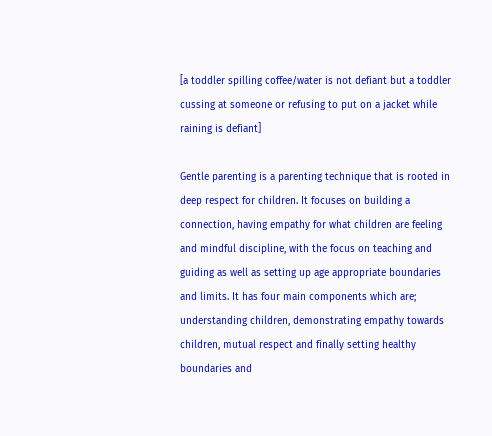[a toddler spilling coffee/water is not defiant but a toddler cussing at someone or refusing to put on a jacket while raining is defiant]

Gentle parenting is a parenting technique that is rooted in deep respect for children. It focuses on building a connection, having empathy for what children are feeling and mindful discipline, with the focus on teaching and guiding as well as setting up age appropriate boundaries and limits. It has four main components which are; understanding children, demonstrating empathy towards children, mutual respect and finally setting healthy boundaries and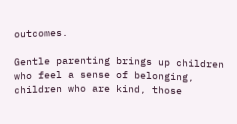outcomes.

Gentle parenting brings up children who feel a sense of belonging, children who are kind, those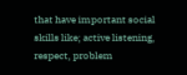that have important social skills like; active listening, respect, problem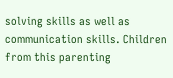solving skills as well as communication skills. Children from this parenting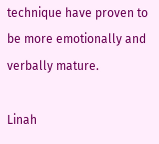technique have proven to be more emotionally and verbally mature.

Linah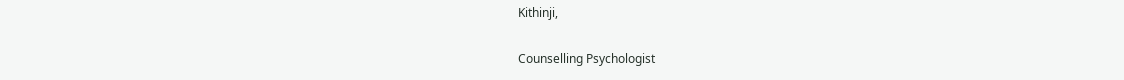Kithinji,

Counselling Psychologist